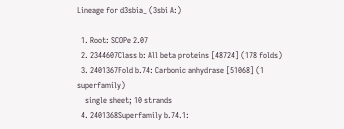Lineage for d3sbia_ (3sbi A:)

  1. Root: SCOPe 2.07
  2. 2344607Class b: All beta proteins [48724] (178 folds)
  3. 2401367Fold b.74: Carbonic anhydrase [51068] (1 superfamily)
    single sheet; 10 strands
  4. 2401368Superfamily b.74.1: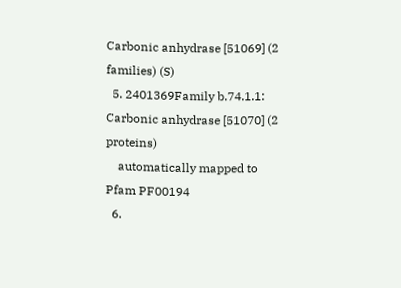Carbonic anhydrase [51069] (2 families) (S)
  5. 2401369Family b.74.1.1: Carbonic anhydrase [51070] (2 proteins)
    automatically mapped to Pfam PF00194
  6.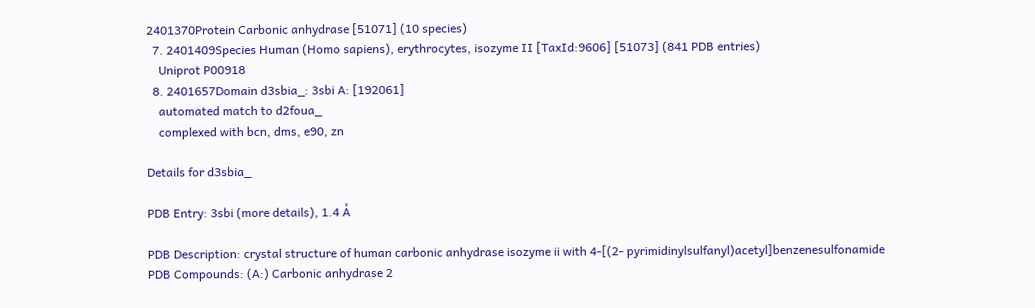2401370Protein Carbonic anhydrase [51071] (10 species)
  7. 2401409Species Human (Homo sapiens), erythrocytes, isozyme II [TaxId:9606] [51073] (841 PDB entries)
    Uniprot P00918
  8. 2401657Domain d3sbia_: 3sbi A: [192061]
    automated match to d2foua_
    complexed with bcn, dms, e90, zn

Details for d3sbia_

PDB Entry: 3sbi (more details), 1.4 Å

PDB Description: crystal structure of human carbonic anhydrase isozyme ii with 4-[(2- pyrimidinylsulfanyl)acetyl]benzenesulfonamide
PDB Compounds: (A:) Carbonic anhydrase 2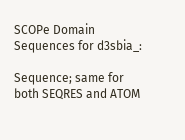SCOPe Domain Sequences for d3sbia_:

Sequence; same for both SEQRES and ATOM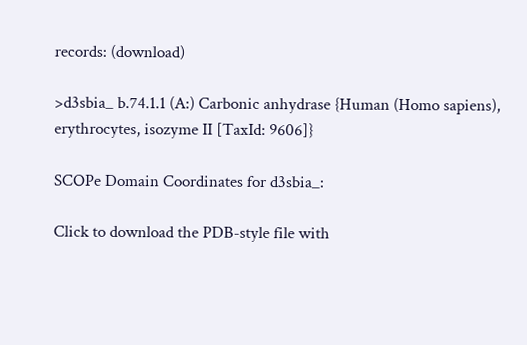records: (download)

>d3sbia_ b.74.1.1 (A:) Carbonic anhydrase {Human (Homo sapiens), erythrocytes, isozyme II [TaxId: 9606]}

SCOPe Domain Coordinates for d3sbia_:

Click to download the PDB-style file with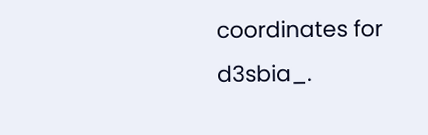coordinates for d3sbia_.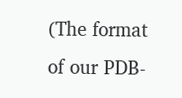(The format of our PDB-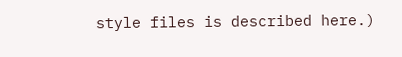style files is described here.)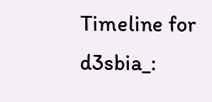Timeline for d3sbia_: